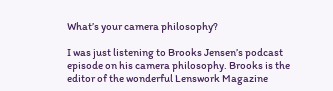What’s your camera philosophy?

I was just listening to Brooks Jensen’s podcast episode on his camera philosophy. Brooks is the editor of the wonderful Lenswork Magazine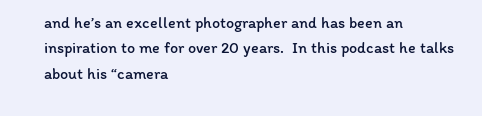and he’s an excellent photographer and has been an inspiration to me for over 20 years.  In this podcast he talks about his “camera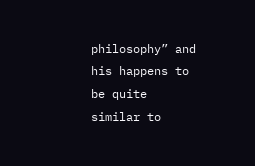philosophy” and his happens to be quite similar to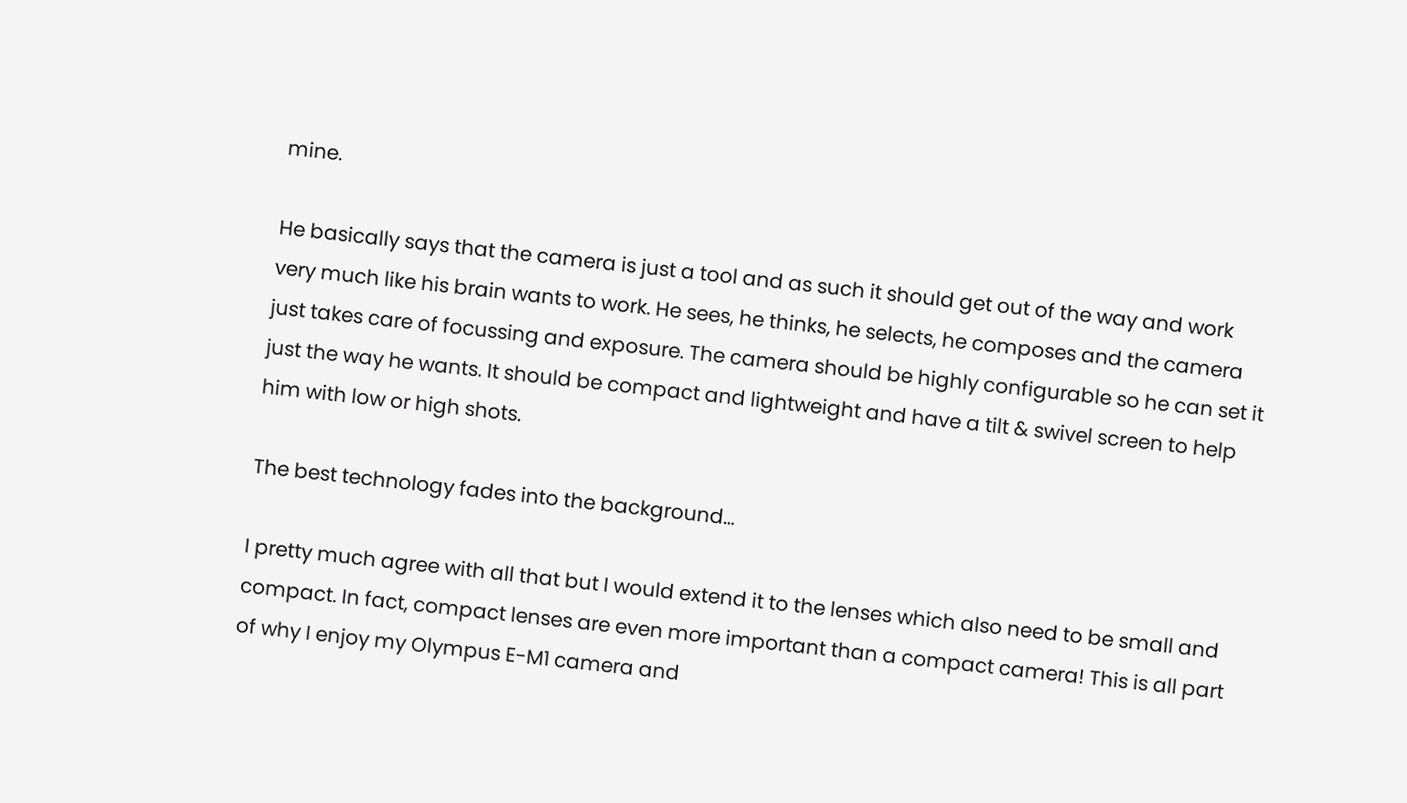mine.

He basically says that the camera is just a tool and as such it should get out of the way and work very much like his brain wants to work. He sees, he thinks, he selects, he composes and the camera just takes care of focussing and exposure. The camera should be highly configurable so he can set it just the way he wants. It should be compact and lightweight and have a tilt & swivel screen to help him with low or high shots.

The best technology fades into the background…

I pretty much agree with all that but I would extend it to the lenses which also need to be small and compact. In fact, compact lenses are even more important than a compact camera! This is all part of why I enjoy my Olympus E-M1 camera and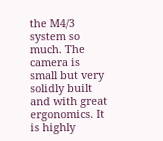the M4/3 system so much. The camera is small but very solidly built and with great ergonomics. It is highly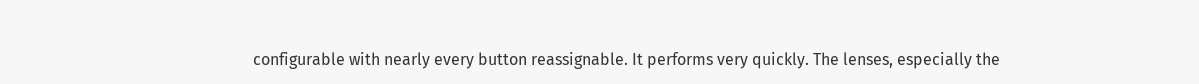configurable with nearly every button reassignable. It performs very quickly. The lenses, especially the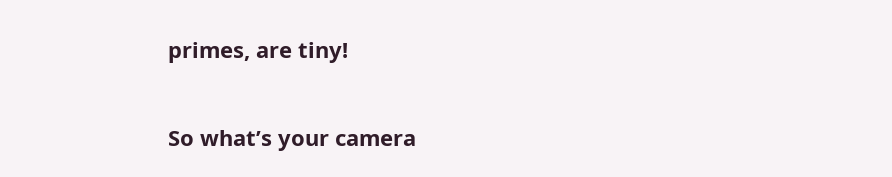primes, are tiny!

So what’s your camera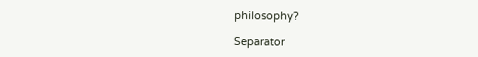philosophy?

Separator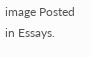image Posted in Essays.